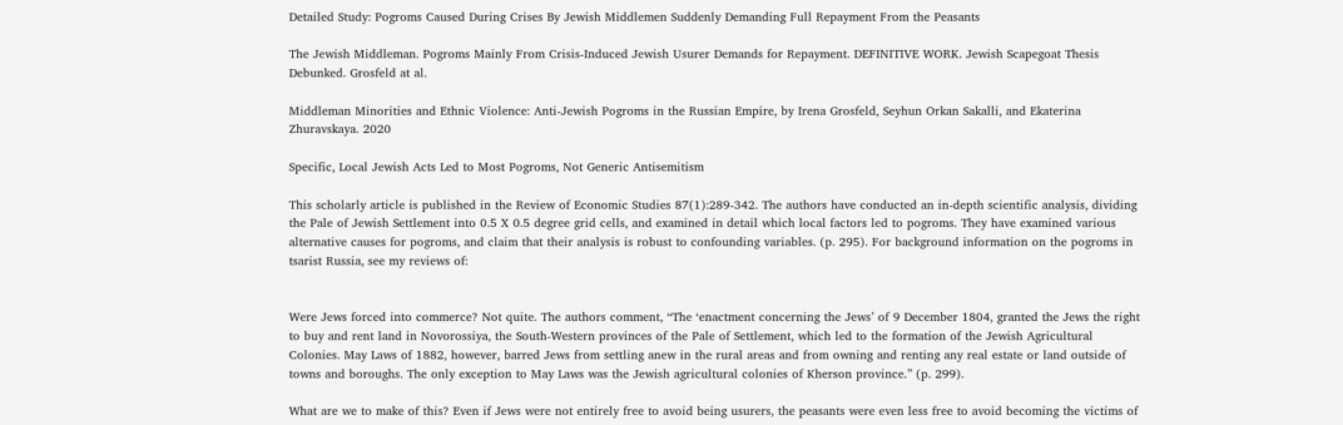Detailed Study: Pogroms Caused During Crises By Jewish Middlemen Suddenly Demanding Full Repayment From the Peasants

The Jewish Middleman. Pogroms Mainly From Crisis-Induced Jewish Usurer Demands for Repayment. DEFINITIVE WORK. Jewish Scapegoat Thesis Debunked. Grosfeld at al.

Middleman Minorities and Ethnic Violence: Anti-Jewish Pogroms in the Russian Empire, by Irena Grosfeld, Seyhun Orkan Sakalli, and Ekaterina Zhuravskaya. 2020

Specific, Local Jewish Acts Led to Most Pogroms, Not Generic Antisemitism

This scholarly article is published in the Review of Economic Studies 87(1):289-342. The authors have conducted an in-depth scientific analysis, dividing the Pale of Jewish Settlement into 0.5 X 0.5 degree grid cells, and examined in detail which local factors led to pogroms. They have examined various alternative causes for pogroms, and claim that their analysis is robust to confounding variables. (p. 295). For background information on the pogroms in tsarist Russia, see my reviews of:


Were Jews forced into commerce? Not quite. The authors comment, “The ‘enactment concerning the Jews’ of 9 December 1804, granted the Jews the right to buy and rent land in Novorossiya, the South-Western provinces of the Pale of Settlement, which led to the formation of the Jewish Agricultural Colonies. May Laws of 1882, however, barred Jews from settling anew in the rural areas and from owning and renting any real estate or land outside of towns and boroughs. The only exception to May Laws was the Jewish agricultural colonies of Kherson province.” (p. 299).

What are we to make of this? Even if Jews were not entirely free to avoid being usurers, the peasants were even less free to avoid becoming the victims of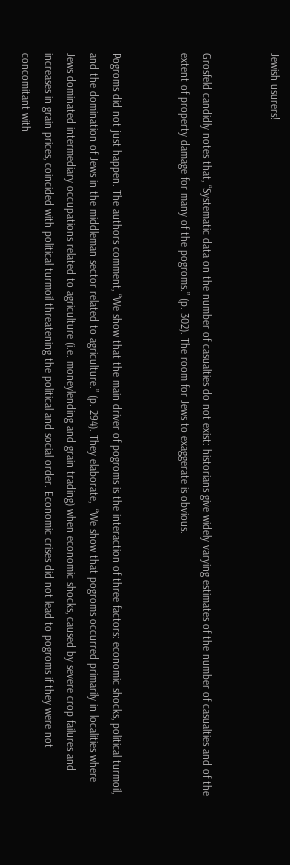Jewish usurers!


Grosfeld candidly notes that, “Systematic data on the number of casualties do not exist: historians give widely varying estimates of the number of casualties and of the extent of property damage for many of the pogroms.” (p. 302). The room for Jews to exaggerate is obvious.


Pogroms did not just happen. The authors comment, “We show that the main driver of pogroms is the interaction of three factors: economic shocks, political turmoil, and the domination of Jews in the middleman sector related to agriculture.” (p. 294). They elaborate,  “We show that pogroms occurred primarily in localities where Jews dominated intermediary occupations related to agriculture (i.e. moneylending and grain trading) when economic shocks, caused by severe crop failures and increases in grain prices, coincided with political turmoil threatening the political and social order. Economic crises did not lead to pogroms if they were not concomitant with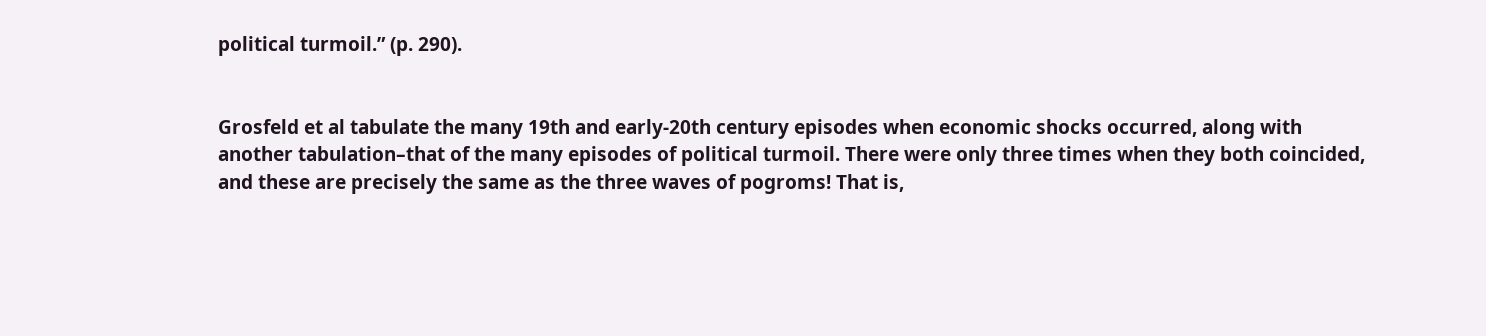political turmoil.” (p. 290).


Grosfeld et al tabulate the many 19th and early-20th century episodes when economic shocks occurred, along with another tabulation–that of the many episodes of political turmoil. There were only three times when they both coincided, and these are precisely the same as the three waves of pogroms! That is,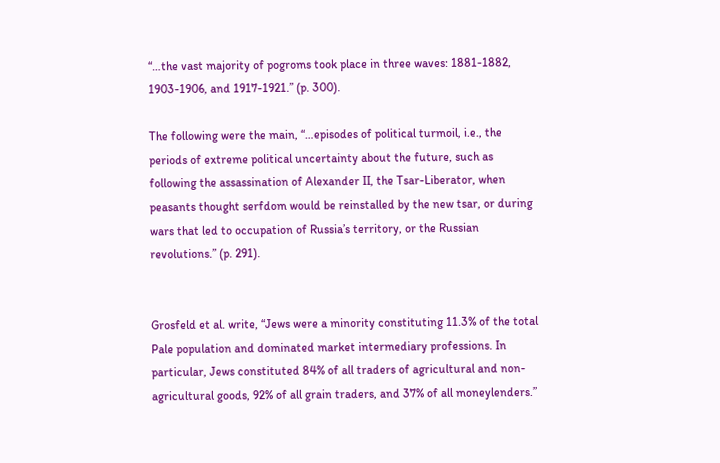“…the vast majority of pogroms took place in three waves: 1881-1882, 1903-1906, and 1917-1921.” (p. 300).

The following were the main, “…episodes of political turmoil, i.e., the periods of extreme political uncertainty about the future, such as following the assassination of Alexander II, the Tsar-Liberator, when peasants thought serfdom would be reinstalled by the new tsar, or during wars that led to occupation of Russia’s territory, or the Russian revolutions.” (p. 291).


Grosfeld et al. write, “Jews were a minority constituting 11.3% of the total Pale population and dominated market intermediary professions. In particular, Jews constituted 84% of all traders of agricultural and non-agricultural goods, 92% of all grain traders, and 37% of all moneylenders.”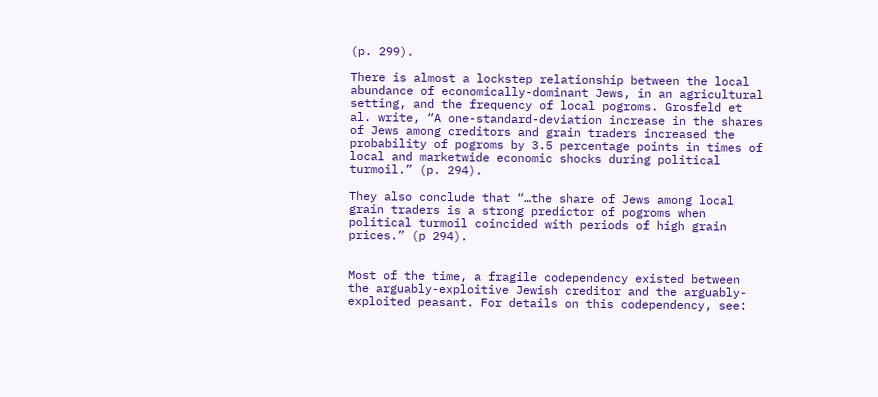(p. 299).

There is almost a lockstep relationship between the local abundance of economically-dominant Jews, in an agricultural setting, and the frequency of local pogroms. Grosfeld et al. write, “A one-standard-deviation increase in the shares of Jews among creditors and grain traders increased the probability of pogroms by 3.5 percentage points in times of local and marketwide economic shocks during political turmoil.” (p. 294).

They also conclude that “…the share of Jews among local grain traders is a strong predictor of pogroms when political turmoil coincided with periods of high grain prices.” (p 294).


Most of the time, a fragile codependency existed between the arguably-exploitive Jewish creditor and the arguably-exploited peasant. For details on this codependency, see: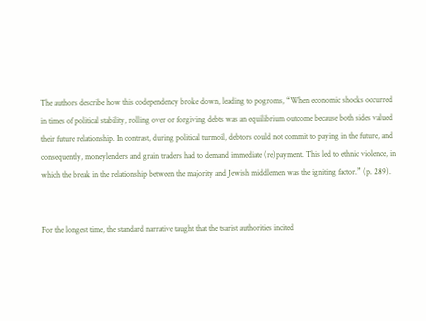The authors describe how this codependency broke down, leading to pogroms, “When economic shocks occurred in times of political stability, rolling over or forgiving debts was an equilibrium outcome because both sides valued their future relationship. In contrast, during political turmoil, debtors could not commit to paying in the future, and consequently, moneylenders and grain traders had to demand immediate (re)payment. This led to ethnic violence, in which the break in the relationship between the majority and Jewish middlemen was the igniting factor.” (p. 289).


For the longest time, the standard narrative taught that the tsarist authorities incited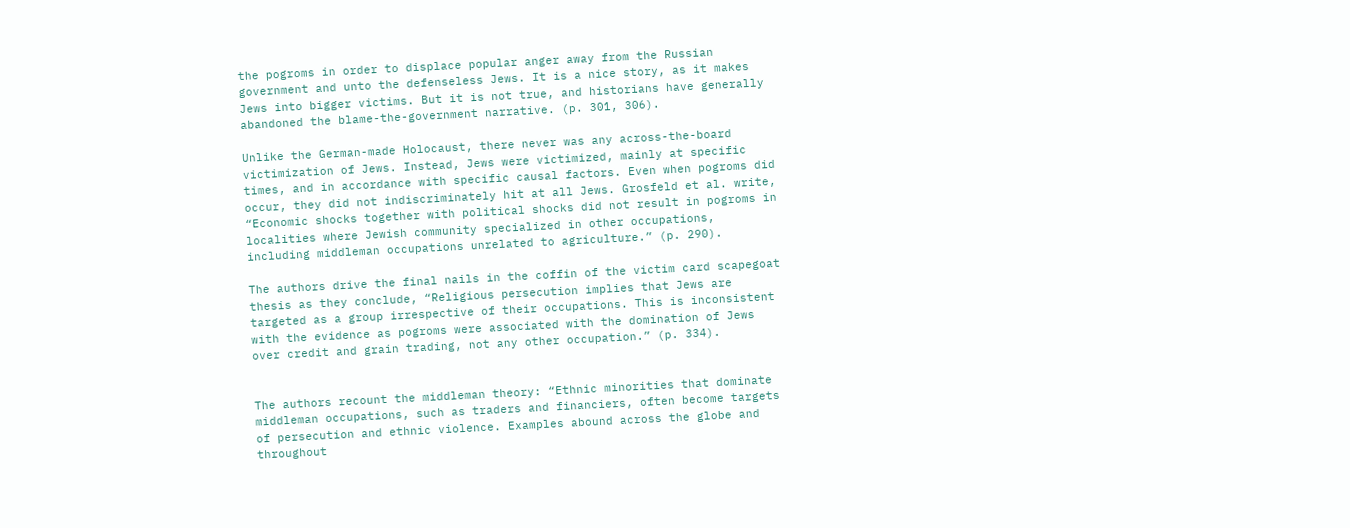the pogroms in order to displace popular anger away from the Russian government and unto the defenseless Jews. It is a nice story, as it makes Jews into bigger victims. But it is not true, and historians have generally abandoned the blame-the-government narrative. (p. 301, 306).

Unlike the German-made Holocaust, there never was any across-the-board victimization of Jews. Instead, Jews were victimized, mainly at specific times, and in accordance with specific causal factors. Even when pogroms did occur, they did not indiscriminately hit at all Jews. Grosfeld et al. write, “Economic shocks together with political shocks did not result in pogroms in localities where Jewish community specialized in other occupations, including middleman occupations unrelated to agriculture.” (p. 290).

The authors drive the final nails in the coffin of the victim card scapegoat thesis as they conclude, “Religious persecution implies that Jews are targeted as a group irrespective of their occupations. This is inconsistent with the evidence as pogroms were associated with the domination of Jews over credit and grain trading, not any other occupation.” (p. 334).


The authors recount the middleman theory: “Ethnic minorities that dominate middleman occupations, such as traders and financiers, often become targets of persecution and ethnic violence. Examples abound across the globe and throughout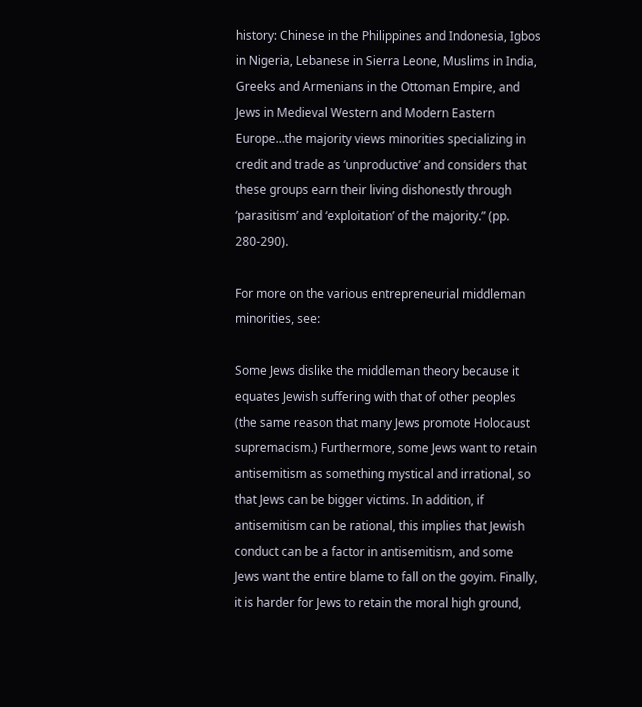history: Chinese in the Philippines and Indonesia, Igbos in Nigeria, Lebanese in Sierra Leone, Muslims in India, Greeks and Armenians in the Ottoman Empire, and Jews in Medieval Western and Modern Eastern Europe…the majority views minorities specializing in credit and trade as ‘unproductive’ and considers that these groups earn their living dishonestly through ‘parasitism’ and ‘exploitation’ of the majority.” (pp. 280-290).

For more on the various entrepreneurial middleman minorities, see:

Some Jews dislike the middleman theory because it equates Jewish suffering with that of other peoples (the same reason that many Jews promote Holocaust supremacism.) Furthermore, some Jews want to retain antisemitism as something mystical and irrational, so that Jews can be bigger victims. In addition, if antisemitism can be rational, this implies that Jewish conduct can be a factor in antisemitism, and some Jews want the entire blame to fall on the goyim. Finally, it is harder for Jews to retain the moral high ground,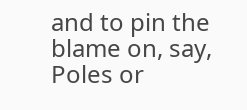and to pin the blame on, say, Poles or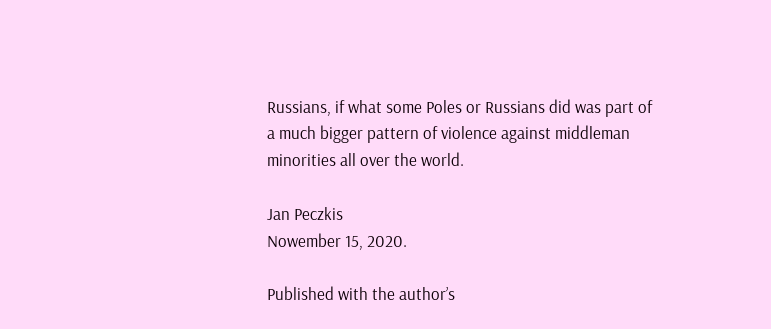Russians, if what some Poles or Russians did was part of a much bigger pattern of violence against middleman minorities all over the world.

Jan Peczkis
Nowember 15, 2020.

Published with the author’s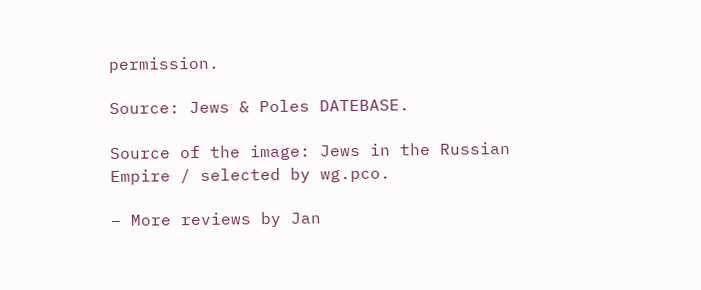permission.

Source: Jews & Poles DATEBASE.

Source of the image: Jews in the Russian Empire / selected by wg.pco.

– More reviews by Jan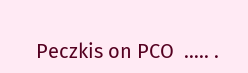Peczkis on PCO  ….. .